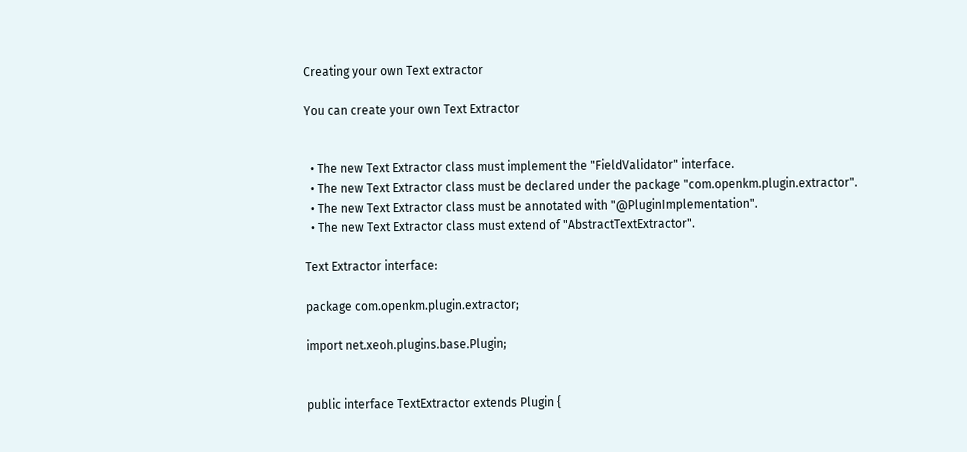Creating your own Text extractor

You can create your own Text Extractor


  • The new Text Extractor class must implement the "FieldValidator" interface.
  • The new Text Extractor class must be declared under the package "com.openkm.plugin.extractor".
  • The new Text Extractor class must be annotated with "@PluginImplementation".
  • The new Text Extractor class must extend of "AbstractTextExtractor".

Text Extractor interface:

package com.openkm.plugin.extractor;

import net.xeoh.plugins.base.Plugin;


public interface TextExtractor extends Plugin {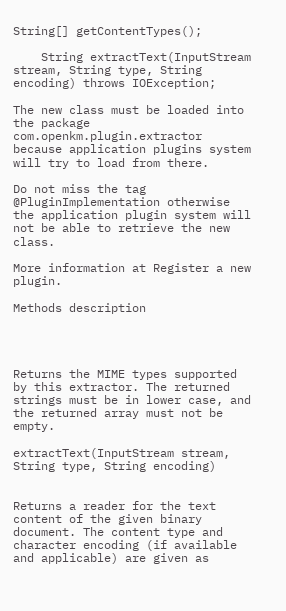String[] getContentTypes();

    String extractText(InputStream stream, String type, String encoding) throws IOException;

The new class must be loaded into the package com.openkm.plugin.extractor because application plugins system will try to load from there.

Do not miss the tag @PluginImplementation otherwise the application plugin system will not be able to retrieve the new class.

More information at Register a new plugin.

Methods description




Returns the MIME types supported by this extractor. The returned strings must be in lower case, and the returned array must not be empty.

extractText(InputStream stream, String type, String encoding)


Returns a reader for the text content of the given binary document. The content type and character encoding (if available and applicable) are given as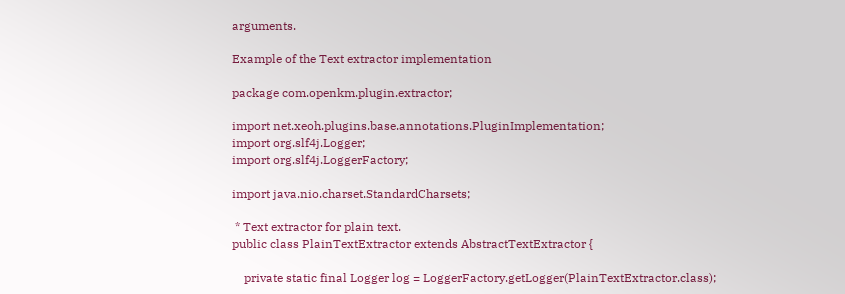arguments.

Example of the Text extractor implementation

package com.openkm.plugin.extractor;

import net.xeoh.plugins.base.annotations.PluginImplementation;
import org.slf4j.Logger;
import org.slf4j.LoggerFactory;

import java.nio.charset.StandardCharsets;

 * Text extractor for plain text.
public class PlainTextExtractor extends AbstractTextExtractor {

    private static final Logger log = LoggerFactory.getLogger(PlainTextExtractor.class);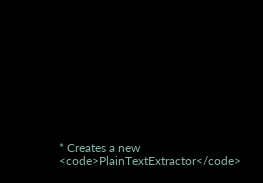* Creates a new <code>PlainTextExtractor</code>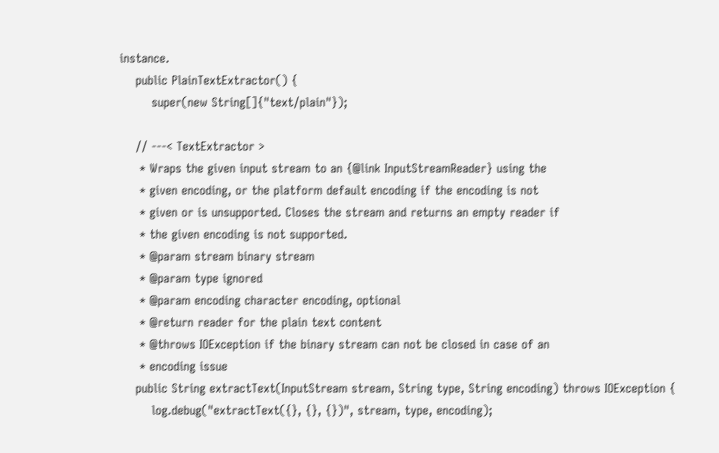instance.
    public PlainTextExtractor() {
        super(new String[]{"text/plain"});

    // ---< TextExtractor >
     * Wraps the given input stream to an {@link InputStreamReader} using the
     * given encoding, or the platform default encoding if the encoding is not
     * given or is unsupported. Closes the stream and returns an empty reader if
     * the given encoding is not supported.
     * @param stream binary stream
     * @param type ignored
     * @param encoding character encoding, optional
     * @return reader for the plain text content
     * @throws IOException if the binary stream can not be closed in case of an
     * encoding issue
    public String extractText(InputStream stream, String type, String encoding) throws IOException {
        log.debug("extractText({}, {}, {})", stream, type, encoding);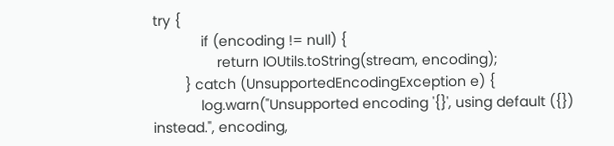try {
            if (encoding != null) {
                return IOUtils.toString(stream, encoding);
        } catch (UnsupportedEncodingException e) {
            log.warn("Unsupported encoding '{}', using default ({}) instead.", encoding,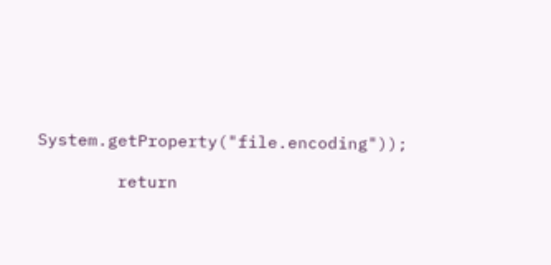System.getProperty("file.encoding"));

        return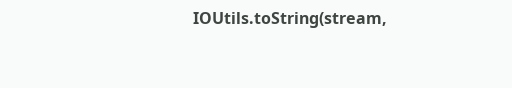IOUtils.toString(stream,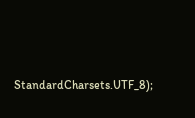StandardCharsets.UTF_8);